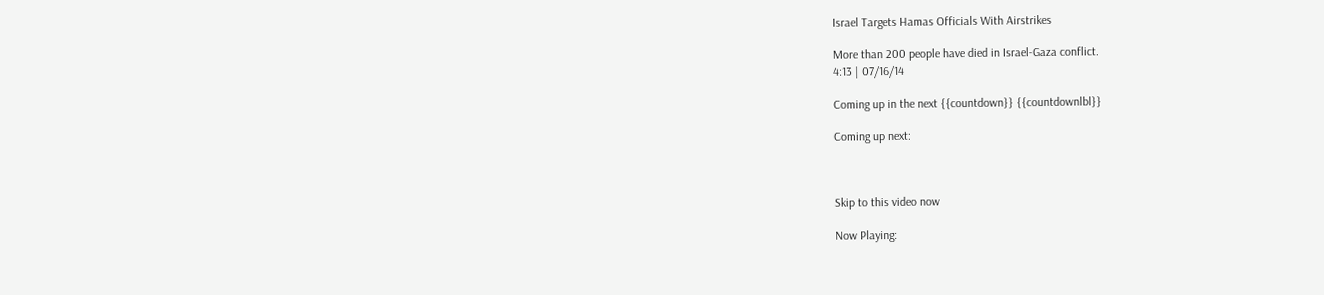Israel Targets Hamas Officials With Airstrikes

More than 200 people have died in Israel-Gaza conflict.
4:13 | 07/16/14

Coming up in the next {{countdown}} {{countdownlbl}}

Coming up next:



Skip to this video now

Now Playing: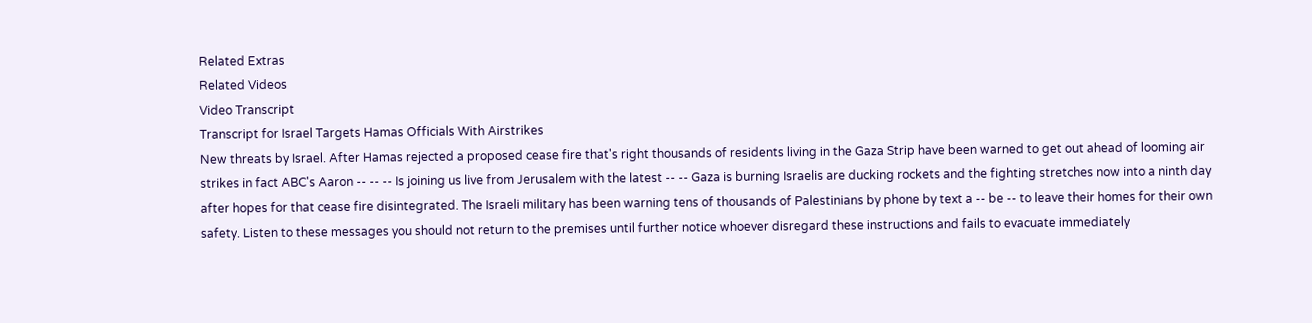Related Extras
Related Videos
Video Transcript
Transcript for Israel Targets Hamas Officials With Airstrikes
New threats by Israel. After Hamas rejected a proposed cease fire that's right thousands of residents living in the Gaza Strip have been warned to get out ahead of looming air strikes in fact ABC's Aaron -- -- -- Is joining us live from Jerusalem with the latest -- -- Gaza is burning Israelis are ducking rockets and the fighting stretches now into a ninth day after hopes for that cease fire disintegrated. The Israeli military has been warning tens of thousands of Palestinians by phone by text a -- be -- to leave their homes for their own safety. Listen to these messages you should not return to the premises until further notice whoever disregard these instructions and fails to evacuate immediately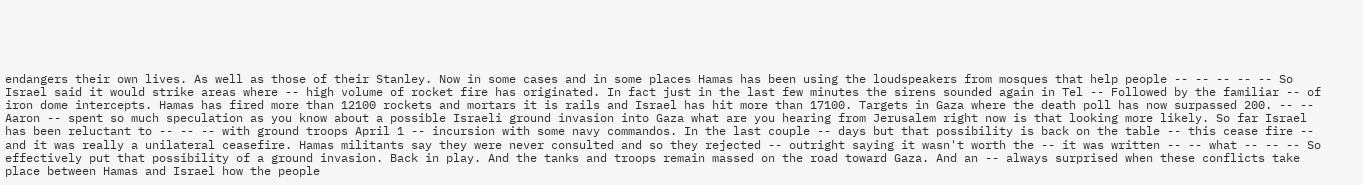endangers their own lives. As well as those of their Stanley. Now in some cases and in some places Hamas has been using the loudspeakers from mosques that help people -- -- -- -- -- So Israel said it would strike areas where -- high volume of rocket fire has originated. In fact just in the last few minutes the sirens sounded again in Tel -- Followed by the familiar -- of iron dome intercepts. Hamas has fired more than 12100 rockets and mortars it is rails and Israel has hit more than 17100. Targets in Gaza where the death poll has now surpassed 200. -- -- Aaron -- spent so much speculation as you know about a possible Israeli ground invasion into Gaza what are you hearing from Jerusalem right now is that looking more likely. So far Israel has been reluctant to -- -- -- with ground troops April 1 -- incursion with some navy commandos. In the last couple -- days but that possibility is back on the table -- this cease fire -- and it was really a unilateral ceasefire. Hamas militants say they were never consulted and so they rejected -- outright saying it wasn't worth the -- it was written -- -- what -- -- -- So effectively put that possibility of a ground invasion. Back in play. And the tanks and troops remain massed on the road toward Gaza. And an -- always surprised when these conflicts take place between Hamas and Israel how the people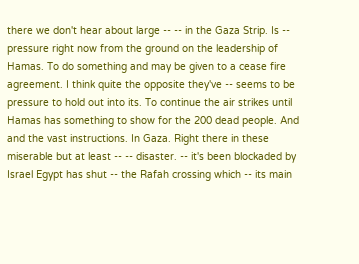there we don't hear about large -- -- in the Gaza Strip. Is -- pressure right now from the ground on the leadership of Hamas. To do something and may be given to a cease fire agreement. I think quite the opposite they've -- seems to be pressure to hold out into its. To continue the air strikes until Hamas has something to show for the 200 dead people. And and the vast instructions. In Gaza. Right there in these miserable but at least -- -- disaster. -- it's been blockaded by Israel Egypt has shut -- the Rafah crossing which -- its main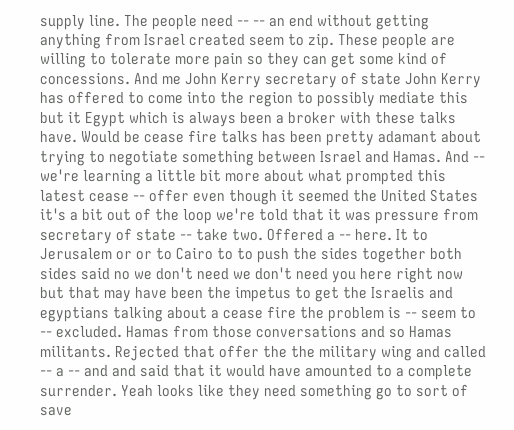supply line. The people need -- -- an end without getting anything from Israel created seem to zip. These people are willing to tolerate more pain so they can get some kind of concessions. And me John Kerry secretary of state John Kerry has offered to come into the region to possibly mediate this but it Egypt which is always been a broker with these talks have. Would be cease fire talks has been pretty adamant about trying to negotiate something between Israel and Hamas. And -- we're learning a little bit more about what prompted this latest cease -- offer even though it seemed the United States it's a bit out of the loop we're told that it was pressure from secretary of state -- take two. Offered a -- here. It to Jerusalem or or to Cairo to to push the sides together both sides said no we don't need we don't need you here right now but that may have been the impetus to get the Israelis and egyptians talking about a cease fire the problem is -- seem to -- excluded. Hamas from those conversations and so Hamas militants. Rejected that offer the the military wing and called -- a -- and and said that it would have amounted to a complete surrender. Yeah looks like they need something go to sort of save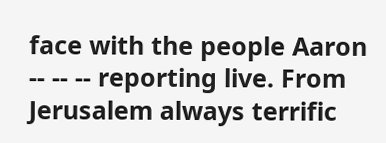face with the people Aaron -- -- -- reporting live. From Jerusalem always terrific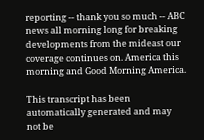reporting -- thank you so much -- ABC news all morning long for breaking developments from the mideast our coverage continues on. America this morning and Good Morning America.

This transcript has been automatically generated and may not be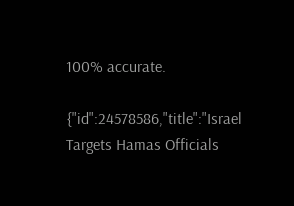100% accurate.

{"id":24578586,"title":"Israel Targets Hamas Officials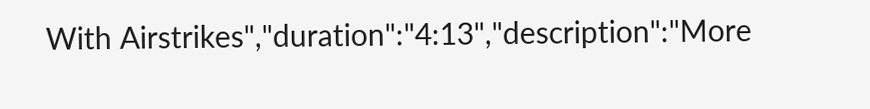With Airstrikes","duration":"4:13","description":"More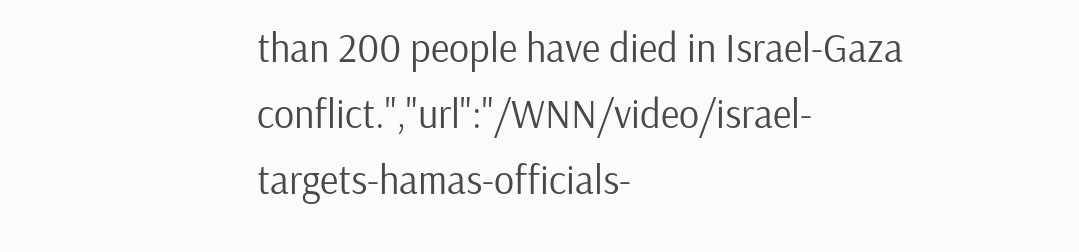than 200 people have died in Israel-Gaza conflict.","url":"/WNN/video/israel-targets-hamas-officials-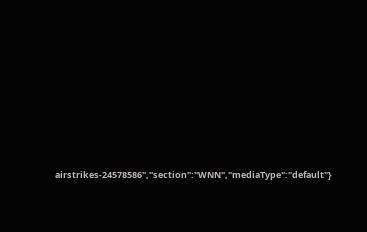airstrikes-24578586","section":"WNN","mediaType":"default"}